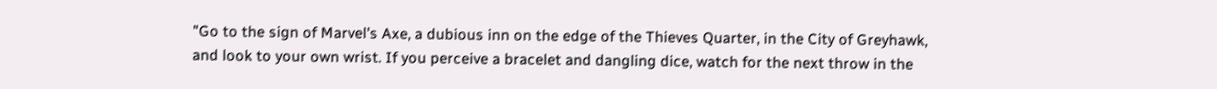"Go to the sign of Marvel's Axe, a dubious inn on the edge of the Thieves Quarter, in the City of Greyhawk, and look to your own wrist. If you perceive a bracelet and dangling dice, watch for the next throw in the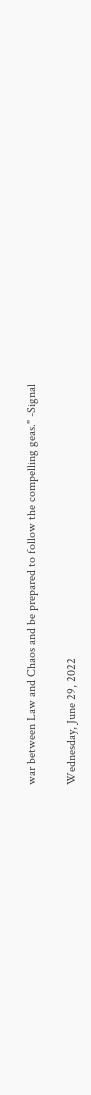war between Law and Chaos and be prepared to follow the compelling geas." -Signal

Wednesday, June 29, 2022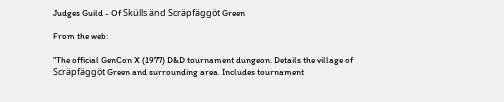Judges Guild - Of Skülls änd Scräpfäggöt Green

From the web:

"The official GenCon X (1977) D&D tournament dungeon. Details the village of Scräpfäggöt Green and surrounding area. Includes tournament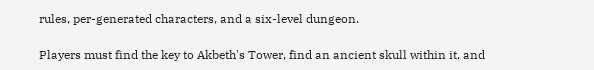rules, per-generated characters, and a six-level dungeon.

Players must find the key to Akbeth's Tower, find an ancient skull within it, and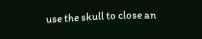use the skull to close an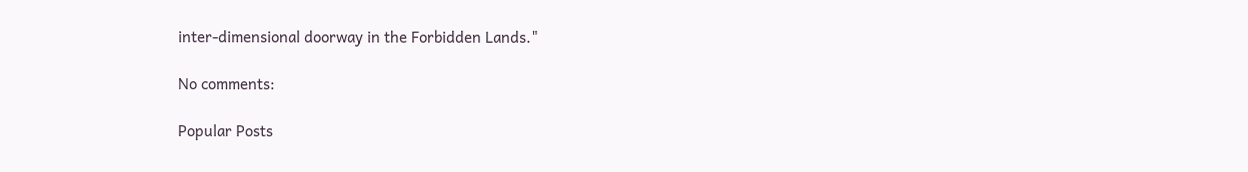inter-dimensional doorway in the Forbidden Lands."

No comments:

Popular Posts